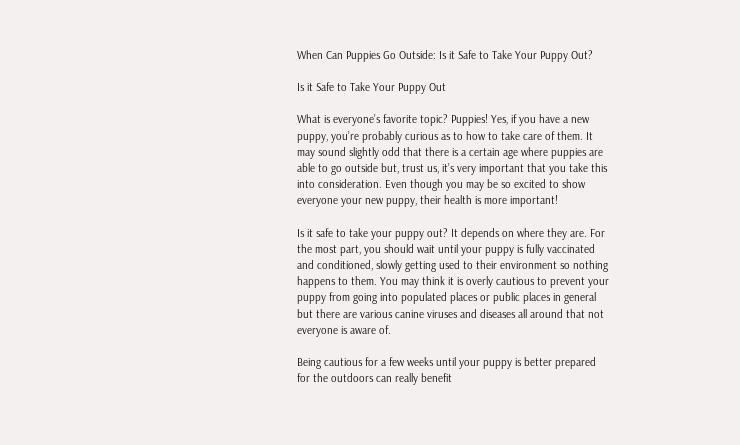When Can Puppies Go Outside: Is it Safe to Take Your Puppy Out?

Is it Safe to Take Your Puppy Out

What is everyone’s favorite topic? Puppies! Yes, if you have a new puppy, you’re probably curious as to how to take care of them. It may sound slightly odd that there is a certain age where puppies are able to go outside but, trust us, it’s very important that you take this into consideration. Even though you may be so excited to show everyone your new puppy, their health is more important!

Is it safe to take your puppy out? It depends on where they are. For the most part, you should wait until your puppy is fully vaccinated and conditioned, slowly getting used to their environment so nothing happens to them. You may think it is overly cautious to prevent your puppy from going into populated places or public places in general but there are various canine viruses and diseases all around that not everyone is aware of.

Being cautious for a few weeks until your puppy is better prepared for the outdoors can really benefit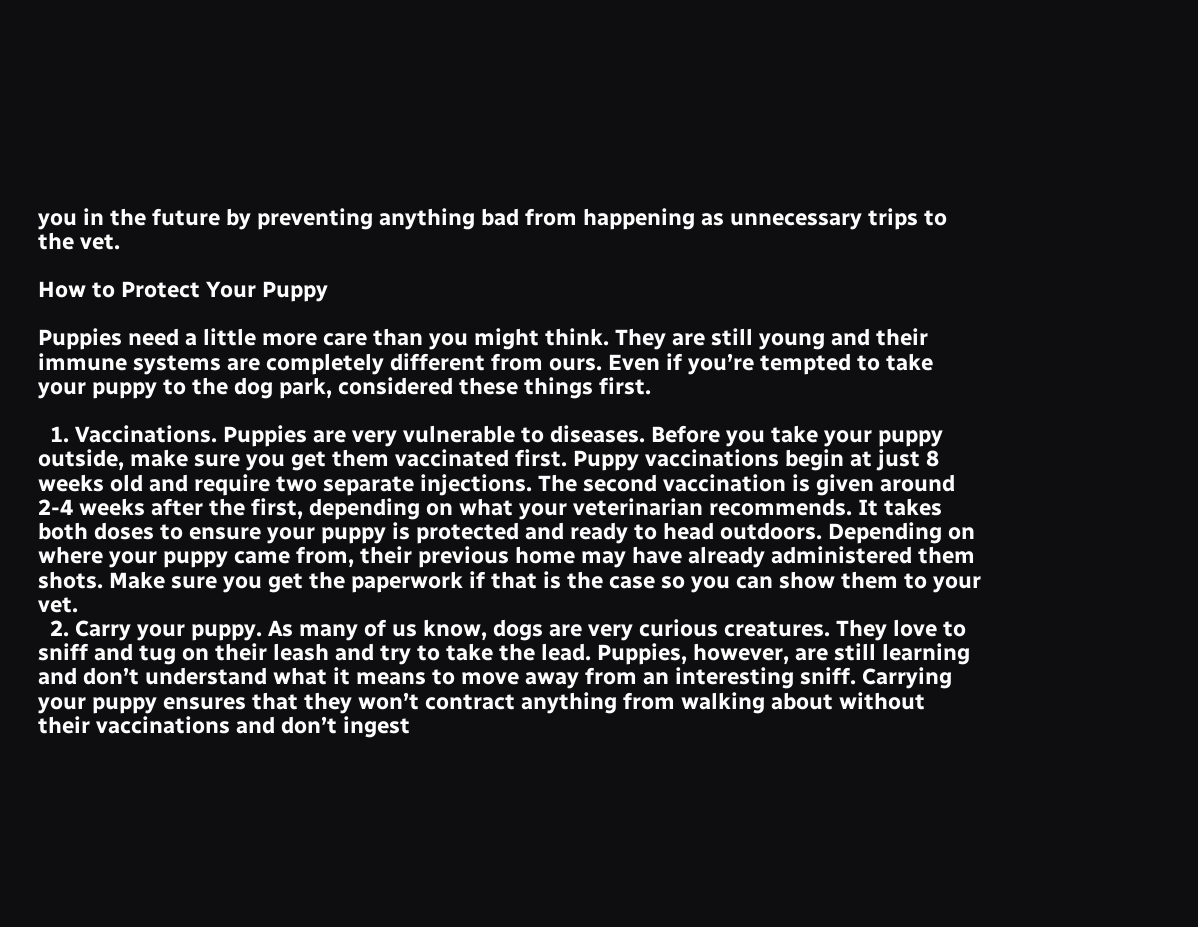you in the future by preventing anything bad from happening as unnecessary trips to the vet.

How to Protect Your Puppy

Puppies need a little more care than you might think. They are still young and their immune systems are completely different from ours. Even if you’re tempted to take your puppy to the dog park, considered these things first.

  1. Vaccinations. Puppies are very vulnerable to diseases. Before you take your puppy outside, make sure you get them vaccinated first. Puppy vaccinations begin at just 8 weeks old and require two separate injections. The second vaccination is given around 2-4 weeks after the first, depending on what your veterinarian recommends. It takes both doses to ensure your puppy is protected and ready to head outdoors. Depending on where your puppy came from, their previous home may have already administered them shots. Make sure you get the paperwork if that is the case so you can show them to your vet.
  2. Carry your puppy. As many of us know, dogs are very curious creatures. They love to sniff and tug on their leash and try to take the lead. Puppies, however, are still learning and don’t understand what it means to move away from an interesting sniff. Carrying your puppy ensures that they won’t contract anything from walking about without their vaccinations and don’t ingest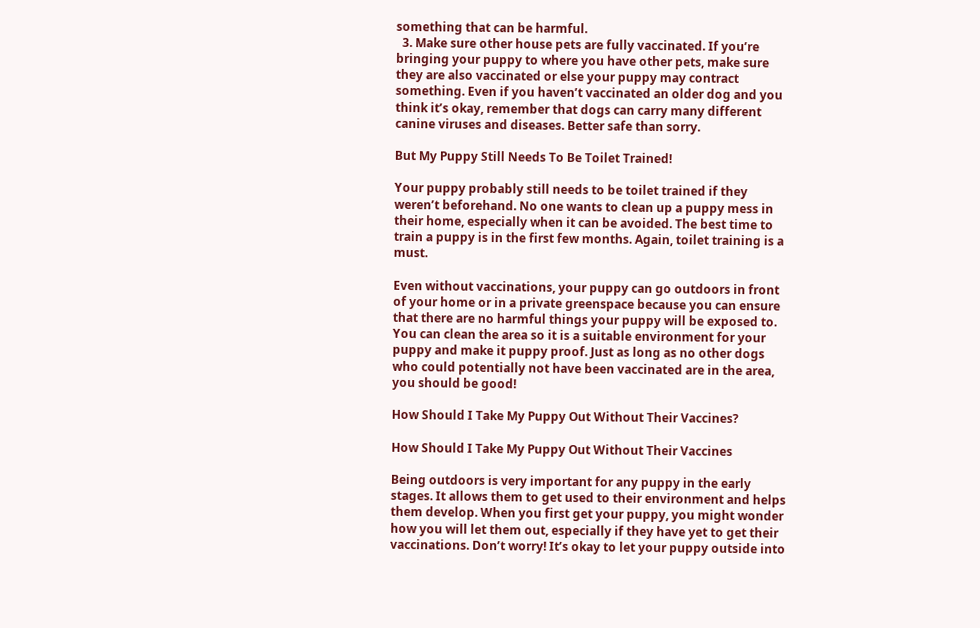something that can be harmful.
  3. Make sure other house pets are fully vaccinated. If you’re bringing your puppy to where you have other pets, make sure they are also vaccinated or else your puppy may contract something. Even if you haven’t vaccinated an older dog and you think it’s okay, remember that dogs can carry many different canine viruses and diseases. Better safe than sorry.

But My Puppy Still Needs To Be Toilet Trained!

Your puppy probably still needs to be toilet trained if they weren’t beforehand. No one wants to clean up a puppy mess in their home, especially when it can be avoided. The best time to train a puppy is in the first few months. Again, toilet training is a must.

Even without vaccinations, your puppy can go outdoors in front of your home or in a private greenspace because you can ensure that there are no harmful things your puppy will be exposed to. You can clean the area so it is a suitable environment for your puppy and make it puppy proof. Just as long as no other dogs who could potentially not have been vaccinated are in the area, you should be good!

How Should I Take My Puppy Out Without Their Vaccines?

How Should I Take My Puppy Out Without Their Vaccines

Being outdoors is very important for any puppy in the early stages. It allows them to get used to their environment and helps them develop. When you first get your puppy, you might wonder how you will let them out, especially if they have yet to get their vaccinations. Don’t worry! It’s okay to let your puppy outside into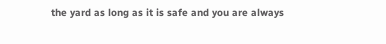the yard as long as it is safe and you are always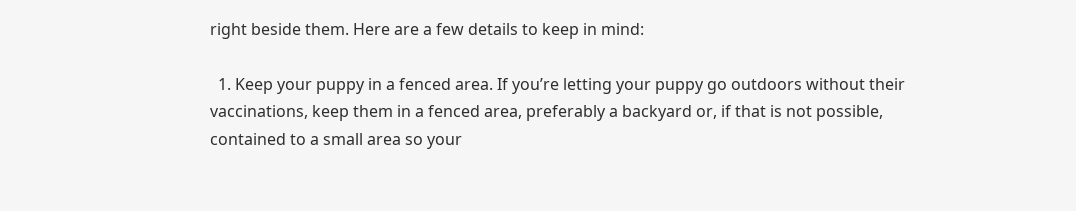right beside them. Here are a few details to keep in mind:

  1. Keep your puppy in a fenced area. If you’re letting your puppy go outdoors without their vaccinations, keep them in a fenced area, preferably a backyard or, if that is not possible, contained to a small area so your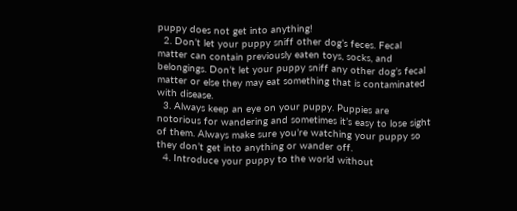puppy does not get into anything!
  2. Don’t let your puppy sniff other dog’s feces. Fecal matter can contain previously eaten toys, socks, and belongings. Don’t let your puppy sniff any other dog’s fecal matter or else they may eat something that is contaminated with disease.
  3. Always keep an eye on your puppy. Puppies are notorious for wandering and sometimes it’s easy to lose sight of them. Always make sure you’re watching your puppy so they don’t get into anything or wander off.
  4. Introduce your puppy to the world without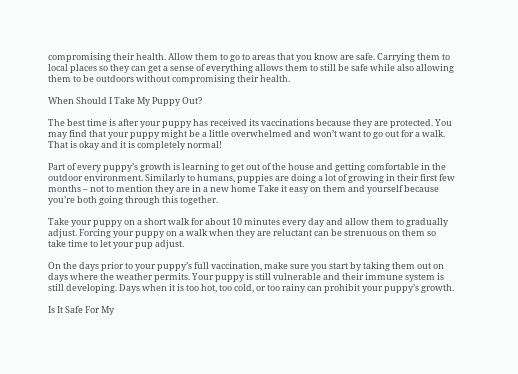compromising their health. Allow them to go to areas that you know are safe. Carrying them to local places so they can get a sense of everything allows them to still be safe while also allowing them to be outdoors without compromising their health.

When Should I Take My Puppy Out?

The best time is after your puppy has received its vaccinations because they are protected. You may find that your puppy might be a little overwhelmed and won’t want to go out for a walk. That is okay and it is completely normal!

Part of every puppy’s growth is learning to get out of the house and getting comfortable in the outdoor environment. Similarly to humans, puppies are doing a lot of growing in their first few months – not to mention they are in a new home Take it easy on them and yourself because you’re both going through this together.

Take your puppy on a short walk for about 10 minutes every day and allow them to gradually adjust. Forcing your puppy on a walk when they are reluctant can be strenuous on them so take time to let your pup adjust.

On the days prior to your puppy’s full vaccination, make sure you start by taking them out on days where the weather permits. Your puppy is still vulnerable and their immune system is still developing. Days when it is too hot, too cold, or too rainy can prohibit your puppy’s growth.

Is It Safe For My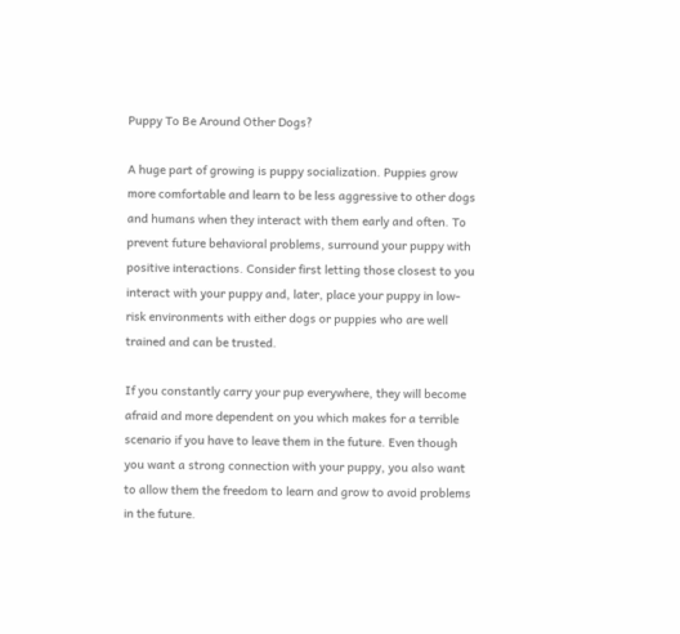Puppy To Be Around Other Dogs?

A huge part of growing is puppy socialization. Puppies grow more comfortable and learn to be less aggressive to other dogs and humans when they interact with them early and often. To prevent future behavioral problems, surround your puppy with positive interactions. Consider first letting those closest to you interact with your puppy and, later, place your puppy in low-risk environments with either dogs or puppies who are well trained and can be trusted.

If you constantly carry your pup everywhere, they will become afraid and more dependent on you which makes for a terrible scenario if you have to leave them in the future. Even though you want a strong connection with your puppy, you also want to allow them the freedom to learn and grow to avoid problems in the future.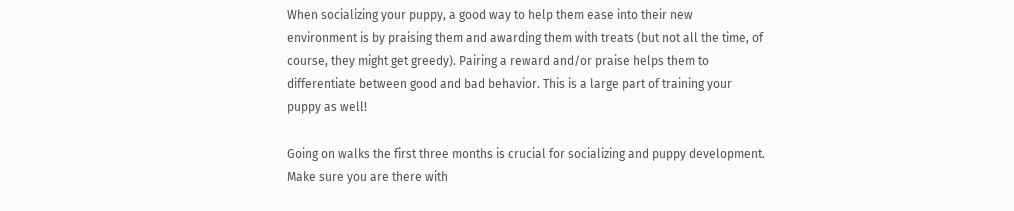When socializing your puppy, a good way to help them ease into their new environment is by praising them and awarding them with treats (but not all the time, of course, they might get greedy). Pairing a reward and/or praise helps them to differentiate between good and bad behavior. This is a large part of training your puppy as well!

Going on walks the first three months is crucial for socializing and puppy development. Make sure you are there with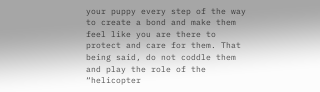your puppy every step of the way to create a bond and make them feel like you are there to protect and care for them. That being said, do not coddle them and play the role of the “helicopter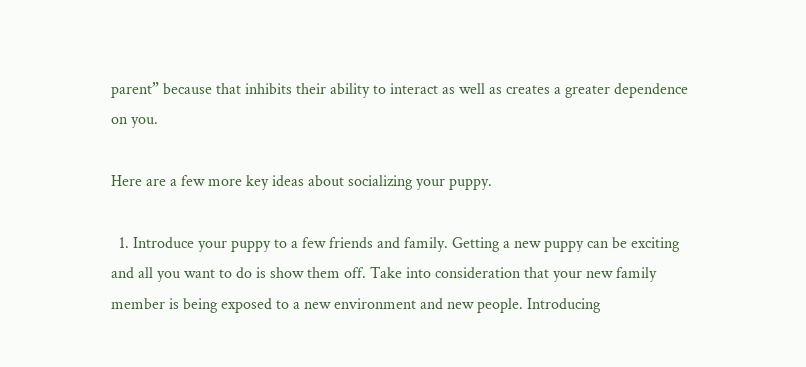parent” because that inhibits their ability to interact as well as creates a greater dependence on you.

Here are a few more key ideas about socializing your puppy.

  1. Introduce your puppy to a few friends and family. Getting a new puppy can be exciting and all you want to do is show them off. Take into consideration that your new family member is being exposed to a new environment and new people. Introducing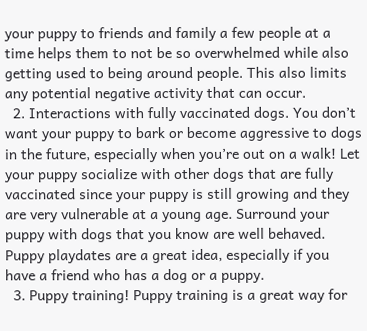your puppy to friends and family a few people at a time helps them to not be so overwhelmed while also getting used to being around people. This also limits any potential negative activity that can occur.
  2. Interactions with fully vaccinated dogs. You don’t want your puppy to bark or become aggressive to dogs in the future, especially when you’re out on a walk! Let your puppy socialize with other dogs that are fully vaccinated since your puppy is still growing and they are very vulnerable at a young age. Surround your puppy with dogs that you know are well behaved. Puppy playdates are a great idea, especially if you have a friend who has a dog or a puppy.
  3. Puppy training! Puppy training is a great way for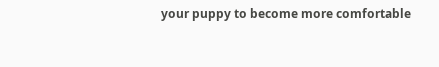your puppy to become more comfortable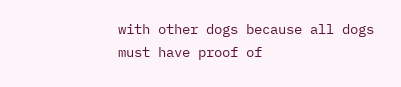with other dogs because all dogs must have proof of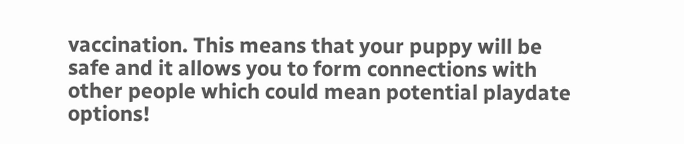vaccination. This means that your puppy will be safe and it allows you to form connections with other people which could mean potential playdate options!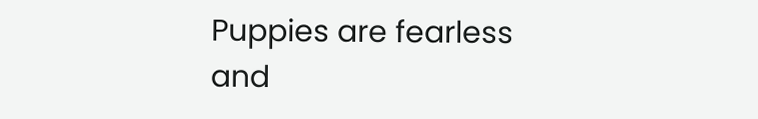Puppies are fearless and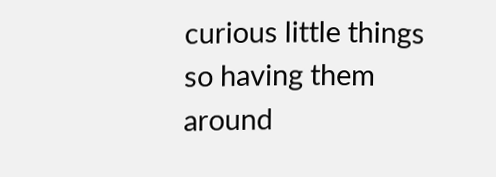curious little things so having them around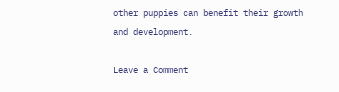other puppies can benefit their growth and development.

Leave a Comment